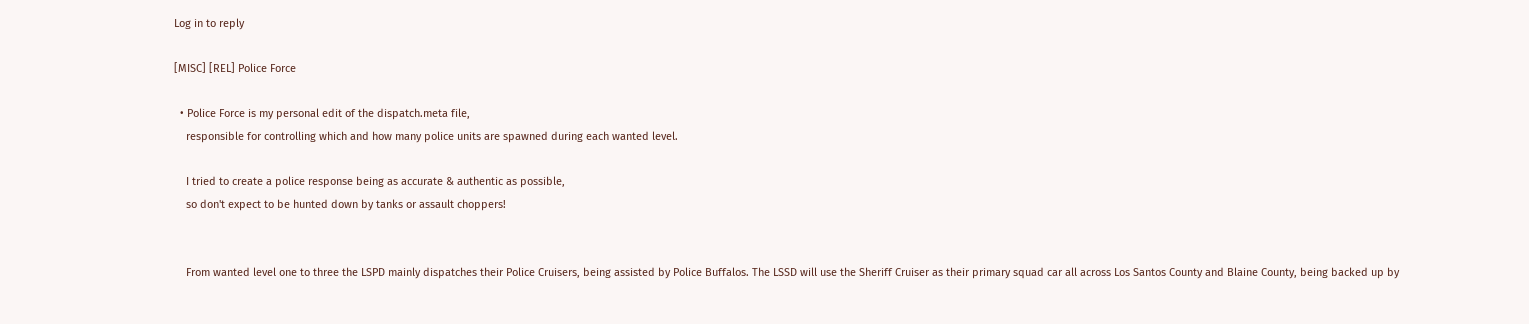Log in to reply

[MISC] [REL] Police Force

  • Police Force is my personal edit of the dispatch.meta file,
    responsible for controlling which and how many police units are spawned during each wanted level.

    I tried to create a police response being as accurate & authentic as possible,
    so don't expect to be hunted down by tanks or assault choppers!


    From wanted level one to three the LSPD mainly dispatches their Police Cruisers, being assisted by Police Buffalos. The LSSD will use the Sheriff Cruiser as their primary squad car all across Los Santos County and Blaine County, being backed up by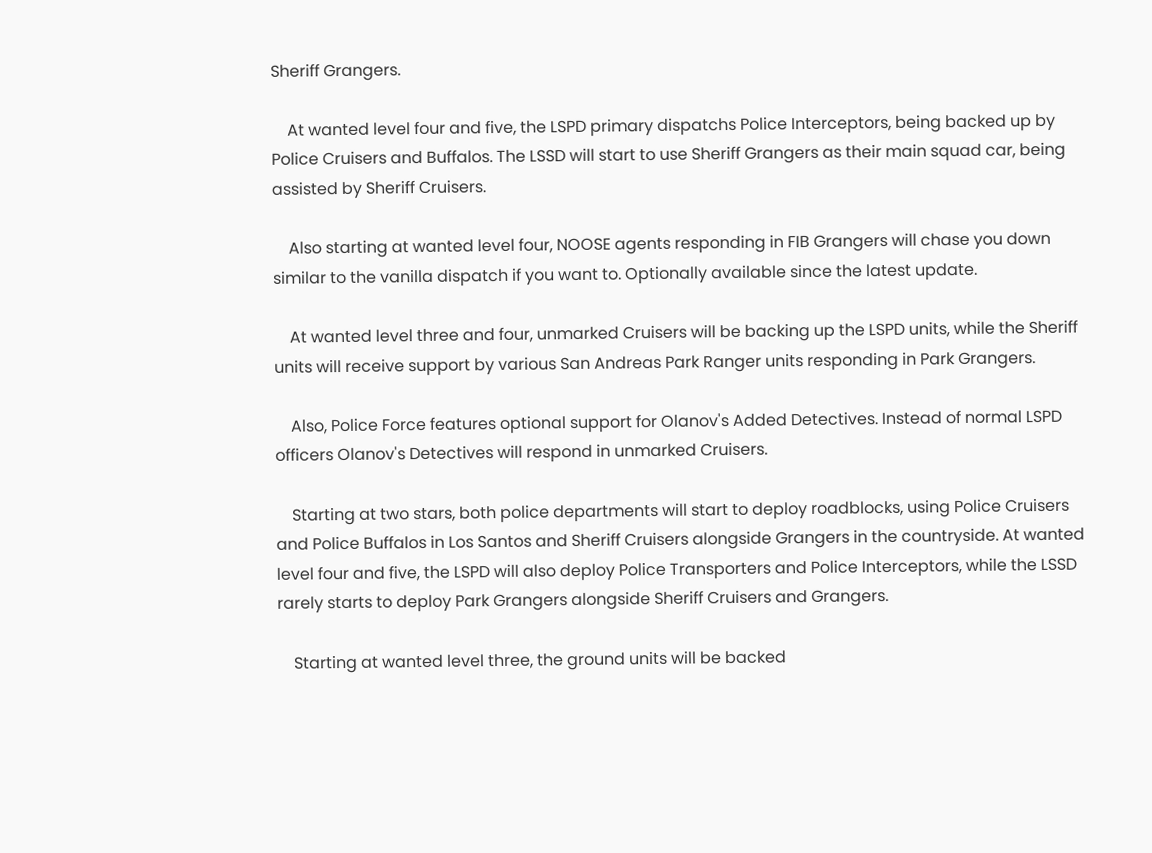Sheriff Grangers.

    At wanted level four and five, the LSPD primary dispatchs Police Interceptors, being backed up by Police Cruisers and Buffalos. The LSSD will start to use Sheriff Grangers as their main squad car, being assisted by Sheriff Cruisers.

    Also starting at wanted level four, NOOSE agents responding in FIB Grangers will chase you down similar to the vanilla dispatch if you want to. Optionally available since the latest update.

    At wanted level three and four, unmarked Cruisers will be backing up the LSPD units, while the Sheriff units will receive support by various San Andreas Park Ranger units responding in Park Grangers.

    Also, Police Force features optional support for Olanov's Added Detectives. Instead of normal LSPD officers Olanov's Detectives will respond in unmarked Cruisers.

    Starting at two stars, both police departments will start to deploy roadblocks, using Police Cruisers and Police Buffalos in Los Santos and Sheriff Cruisers alongside Grangers in the countryside. At wanted level four and five, the LSPD will also deploy Police Transporters and Police Interceptors, while the LSSD rarely starts to deploy Park Grangers alongside Sheriff Cruisers and Grangers.

    Starting at wanted level three, the ground units will be backed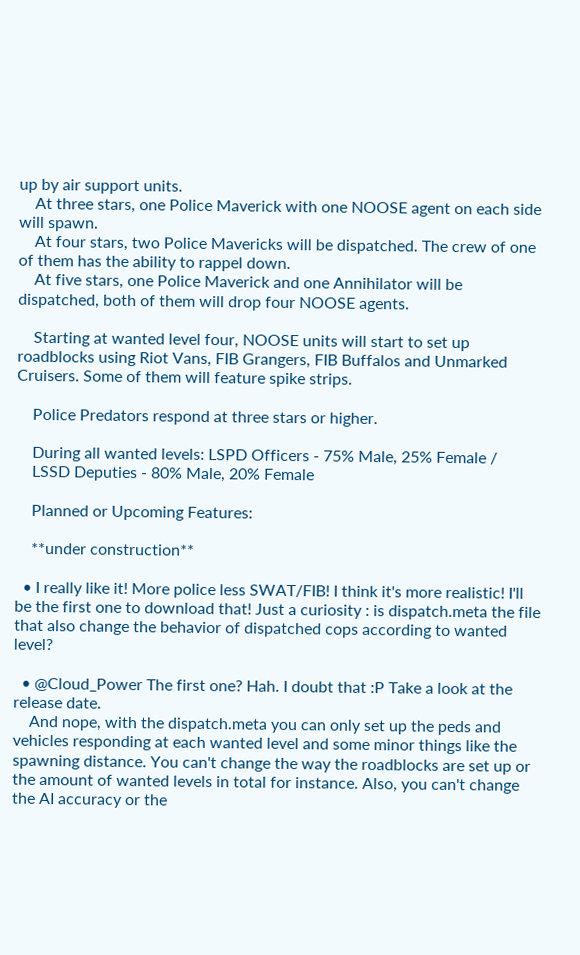up by air support units.
    At three stars, one Police Maverick with one NOOSE agent on each side will spawn.
    At four stars, two Police Mavericks will be dispatched. The crew of one of them has the ability to rappel down.
    At five stars, one Police Maverick and one Annihilator will be dispatched, both of them will drop four NOOSE agents.

    Starting at wanted level four, NOOSE units will start to set up roadblocks using Riot Vans, FIB Grangers, FIB Buffalos and Unmarked Cruisers. Some of them will feature spike strips.

    Police Predators respond at three stars or higher.

    During all wanted levels: LSPD Officers - 75% Male, 25% Female /
    LSSD Deputies - 80% Male, 20% Female

    Planned or Upcoming Features:

    **under construction**

  • I really like it! More police less SWAT/FIB! I think it's more realistic! I'll be the first one to download that! Just a curiosity : is dispatch.meta the file that also change the behavior of dispatched cops according to wanted level?

  • @Cloud_Power The first one? Hah. I doubt that :P Take a look at the release date.
    And nope, with the dispatch.meta you can only set up the peds and vehicles responding at each wanted level and some minor things like the spawning distance. You can't change the way the roadblocks are set up or the amount of wanted levels in total for instance. Also, you can't change the AI accuracy or the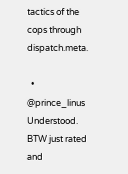tactics of the cops through dispatch.meta.

  • @prince_linus Understood. BTW just rated and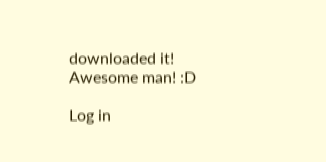downloaded it! Awesome man! :D

Log in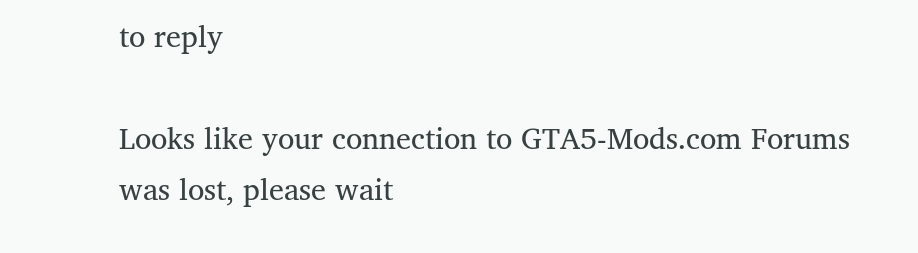to reply

Looks like your connection to GTA5-Mods.com Forums was lost, please wait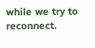while we try to reconnect.